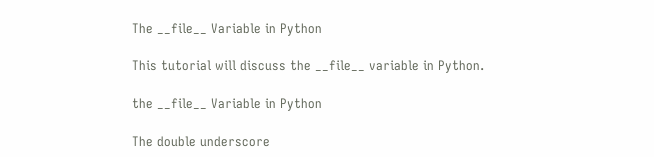The __file__ Variable in Python

This tutorial will discuss the __file__ variable in Python.

the __file__ Variable in Python

The double underscore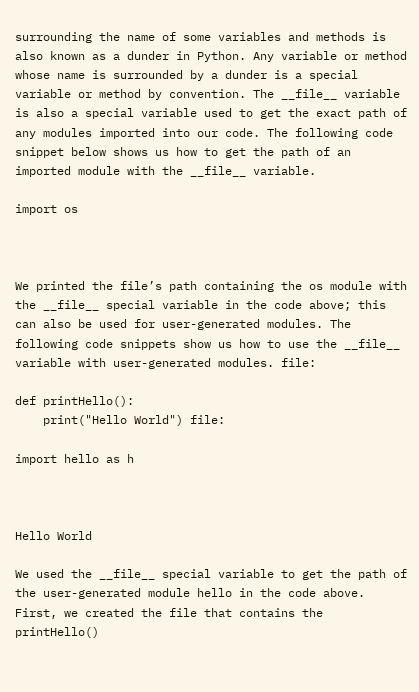surrounding the name of some variables and methods is also known as a dunder in Python. Any variable or method whose name is surrounded by a dunder is a special variable or method by convention. The __file__ variable is also a special variable used to get the exact path of any modules imported into our code. The following code snippet below shows us how to get the path of an imported module with the __file__ variable.

import os



We printed the file’s path containing the os module with the __file__ special variable in the code above; this can also be used for user-generated modules. The following code snippets show us how to use the __file__ variable with user-generated modules. file:

def printHello():
    print("Hello World") file:

import hello as h



Hello World

We used the __file__ special variable to get the path of the user-generated module hello in the code above. First, we created the file that contains the printHello()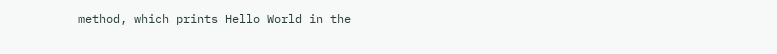method, which prints Hello World in the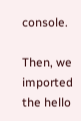console.

Then, we imported the hello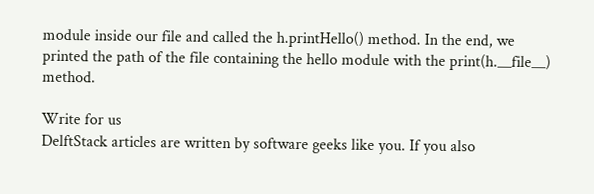module inside our file and called the h.printHello() method. In the end, we printed the path of the file containing the hello module with the print(h.__file__) method.

Write for us
DelftStack articles are written by software geeks like you. If you also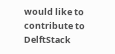would like to contribute to DelftStack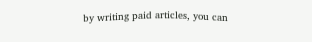by writing paid articles, you can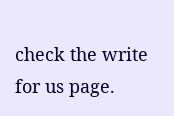check the write for us page.